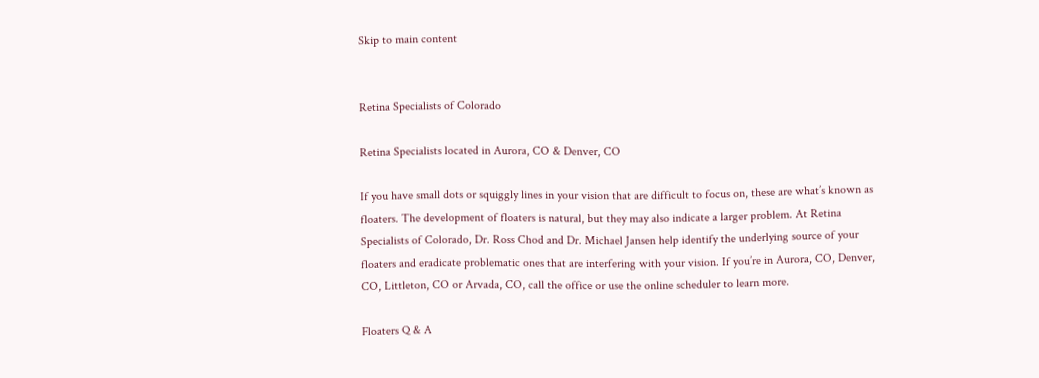Skip to main content


Retina Specialists of Colorado

Retina Specialists located in Aurora, CO & Denver, CO

If you have small dots or squiggly lines in your vision that are difficult to focus on, these are what’s known as floaters. The development of floaters is natural, but they may also indicate a larger problem. At Retina Specialists of Colorado, Dr. Ross Chod and Dr. Michael Jansen help identify the underlying source of your floaters and eradicate problematic ones that are interfering with your vision. If you’re in Aurora, CO, Denver, CO, Littleton, CO or Arvada, CO, call the office or use the online scheduler to learn more.

Floaters Q & A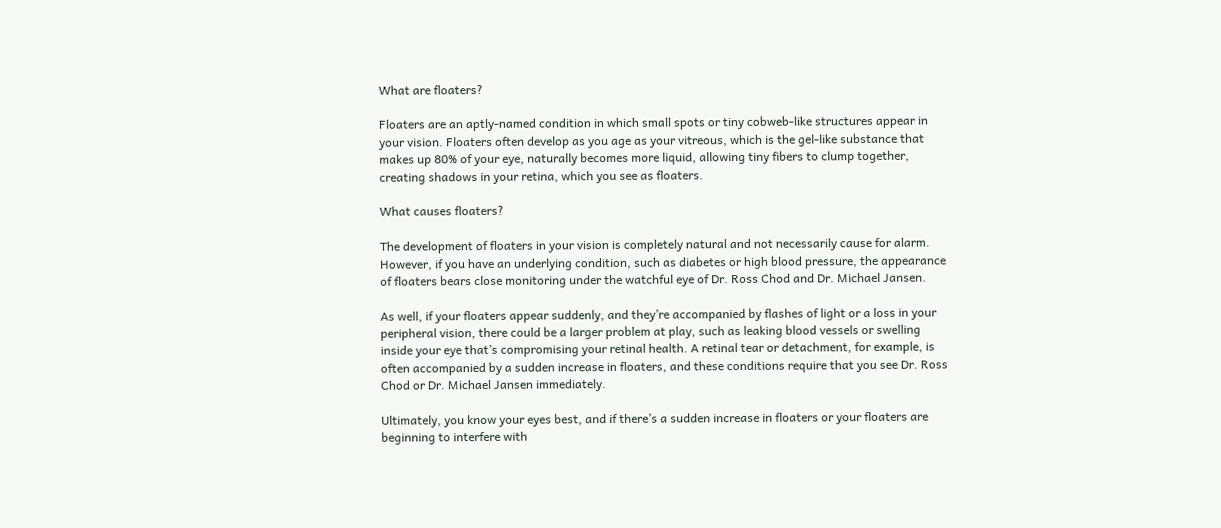What are floaters?

Floaters are an aptly-named condition in which small spots or tiny cobweb-like structures appear in your vision. Floaters often develop as you age as your vitreous, which is the gel-like substance that makes up 80% of your eye, naturally becomes more liquid, allowing tiny fibers to clump together, creating shadows in your retina, which you see as floaters.

What causes floaters?

The development of floaters in your vision is completely natural and not necessarily cause for alarm. However, if you have an underlying condition, such as diabetes or high blood pressure, the appearance of floaters bears close monitoring under the watchful eye of Dr. Ross Chod and Dr. Michael Jansen.

As well, if your floaters appear suddenly, and they’re accompanied by flashes of light or a loss in your peripheral vision, there could be a larger problem at play, such as leaking blood vessels or swelling inside your eye that’s compromising your retinal health. A retinal tear or detachment, for example, is often accompanied by a sudden increase in floaters, and these conditions require that you see Dr. Ross Chod or Dr. Michael Jansen immediately.

Ultimately, you know your eyes best, and if there’s a sudden increase in floaters or your floaters are beginning to interfere with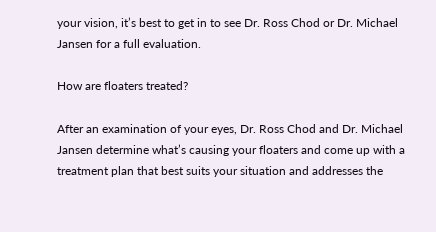your vision, it’s best to get in to see Dr. Ross Chod or Dr. Michael Jansen for a full evaluation.

How are floaters treated?

After an examination of your eyes, Dr. Ross Chod and Dr. Michael Jansen determine what’s causing your floaters and come up with a treatment plan that best suits your situation and addresses the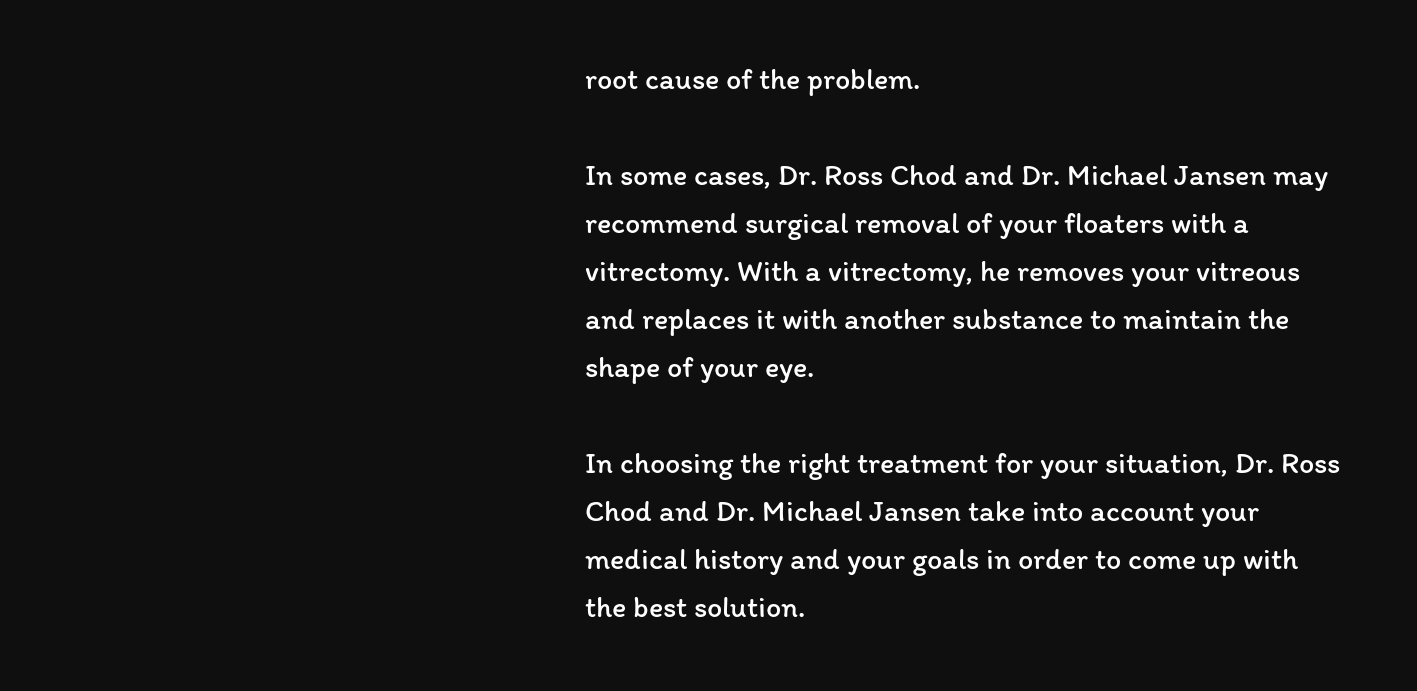root cause of the problem.

In some cases, Dr. Ross Chod and Dr. Michael Jansen may recommend surgical removal of your floaters with a vitrectomy. With a vitrectomy, he removes your vitreous and replaces it with another substance to maintain the shape of your eye.

In choosing the right treatment for your situation, Dr. Ross Chod and Dr. Michael Jansen take into account your medical history and your goals in order to come up with the best solution.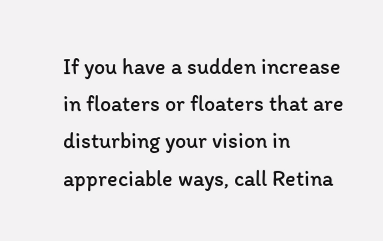If you have a sudden increase in floaters or floaters that are disturbing your vision in appreciable ways, call Retina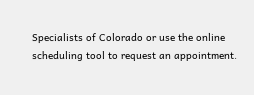Specialists of Colorado or use the online scheduling tool to request an appointment.